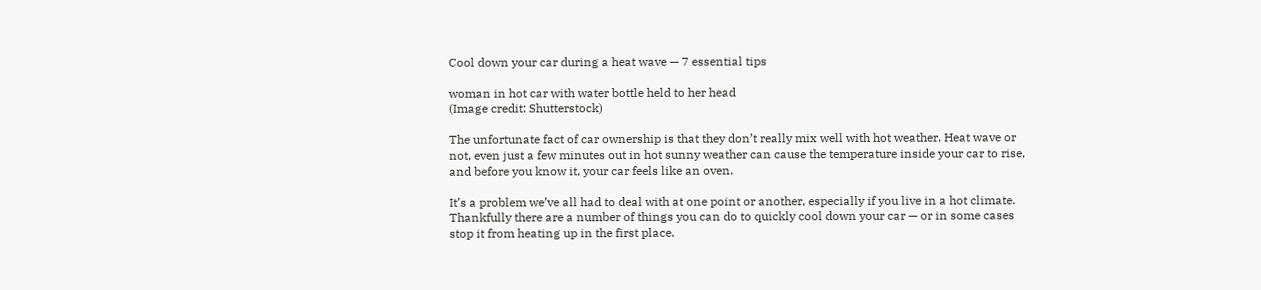Cool down your car during a heat wave — 7 essential tips

woman in hot car with water bottle held to her head
(Image credit: Shutterstock)

The unfortunate fact of car ownership is that they don’t really mix well with hot weather. Heat wave or not, even just a few minutes out in hot sunny weather can cause the temperature inside your car to rise, and before you know it, your car feels like an oven.

It’s a problem we’ve all had to deal with at one point or another, especially if you live in a hot climate. Thankfully there are a number of things you can do to quickly cool down your car — or in some cases stop it from heating up in the first place.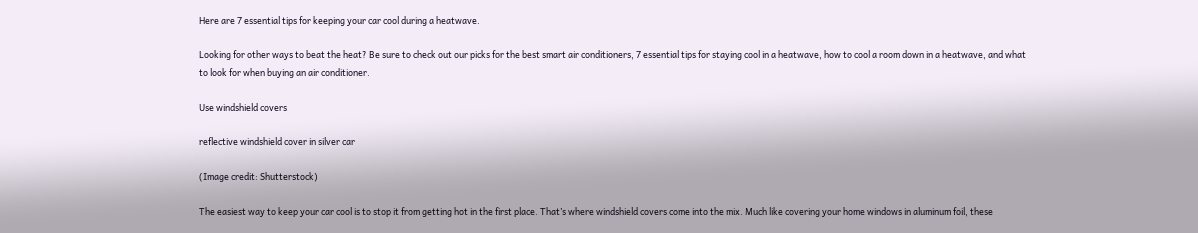Here are 7 essential tips for keeping your car cool during a heatwave.

Looking for other ways to beat the heat? Be sure to check out our picks for the best smart air conditioners, 7 essential tips for staying cool in a heatwave, how to cool a room down in a heatwave, and what to look for when buying an air conditioner.

Use windshield covers

reflective windshield cover in silver car

(Image credit: Shutterstock)

The easiest way to keep your car cool is to stop it from getting hot in the first place. That’s where windshield covers come into the mix. Much like covering your home windows in aluminum foil, these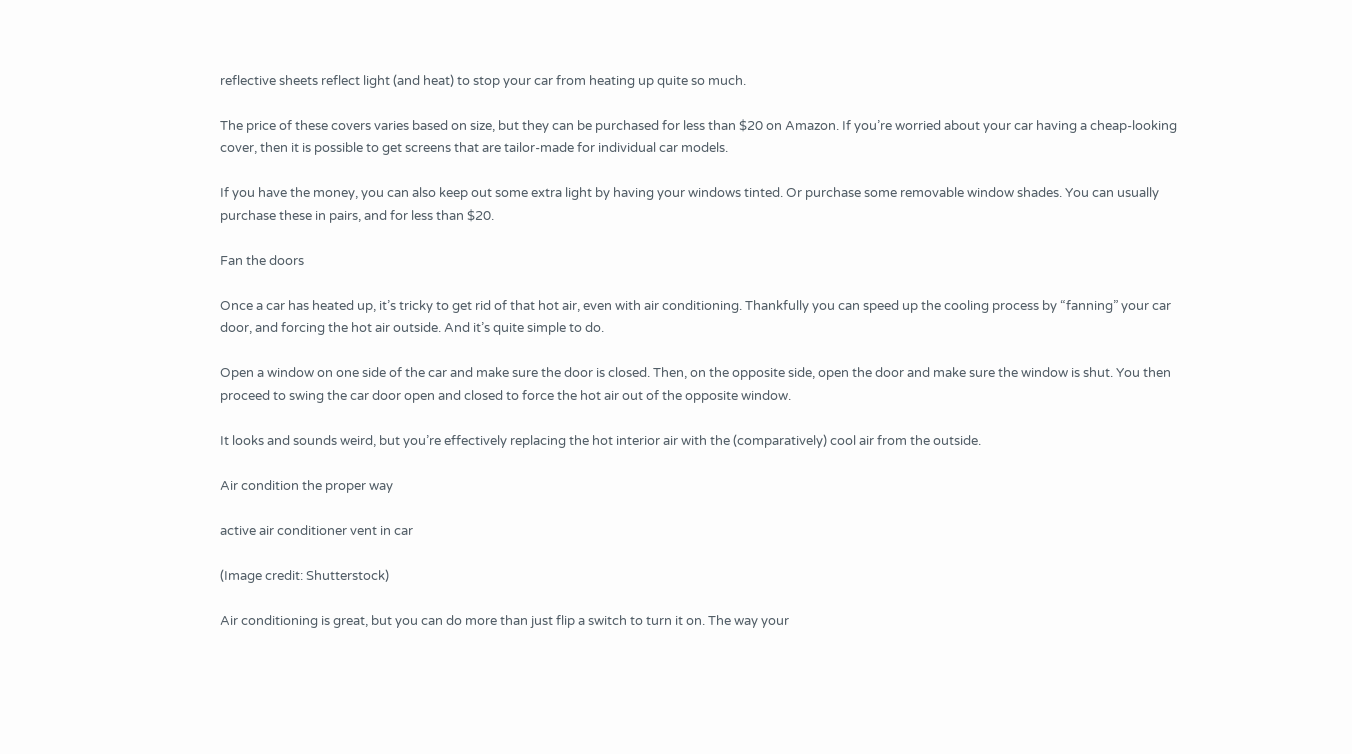reflective sheets reflect light (and heat) to stop your car from heating up quite so much.

The price of these covers varies based on size, but they can be purchased for less than $20 on Amazon. If you’re worried about your car having a cheap-looking cover, then it is possible to get screens that are tailor-made for individual car models.

If you have the money, you can also keep out some extra light by having your windows tinted. Or purchase some removable window shades. You can usually purchase these in pairs, and for less than $20.

Fan the doors

Once a car has heated up, it’s tricky to get rid of that hot air, even with air conditioning. Thankfully you can speed up the cooling process by “fanning” your car door, and forcing the hot air outside. And it’s quite simple to do.

Open a window on one side of the car and make sure the door is closed. Then, on the opposite side, open the door and make sure the window is shut. You then proceed to swing the car door open and closed to force the hot air out of the opposite window.

It looks and sounds weird, but you’re effectively replacing the hot interior air with the (comparatively) cool air from the outside.

Air condition the proper way

active air conditioner vent in car

(Image credit: Shutterstock)

Air conditioning is great, but you can do more than just flip a switch to turn it on. The way your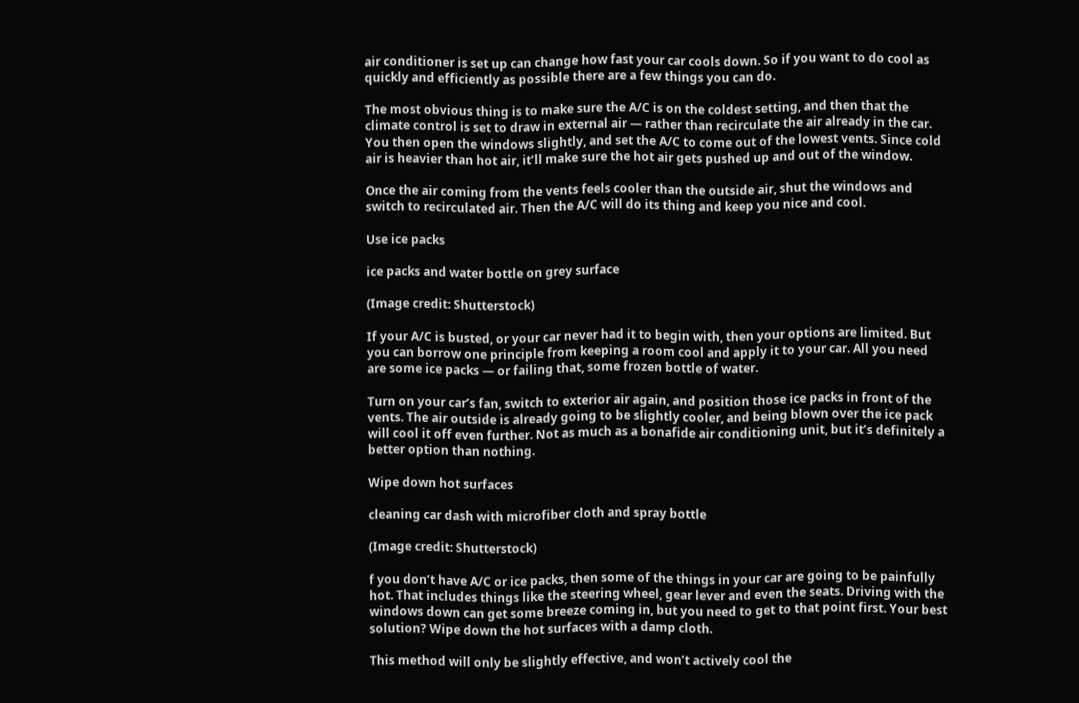air conditioner is set up can change how fast your car cools down. So if you want to do cool as quickly and efficiently as possible there are a few things you can do.

The most obvious thing is to make sure the A/C is on the coldest setting, and then that the climate control is set to draw in external air — rather than recirculate the air already in the car. You then open the windows slightly, and set the A/C to come out of the lowest vents. Since cold air is heavier than hot air, it’ll make sure the hot air gets pushed up and out of the window.

Once the air coming from the vents feels cooler than the outside air, shut the windows and switch to recirculated air. Then the A/C will do its thing and keep you nice and cool.

Use ice packs

ice packs and water bottle on grey surface

(Image credit: Shutterstock)

If your A/C is busted, or your car never had it to begin with, then your options are limited. But you can borrow one principle from keeping a room cool and apply it to your car. All you need are some ice packs — or failing that, some frozen bottle of water.

Turn on your car’s fan, switch to exterior air again, and position those ice packs in front of the vents. The air outside is already going to be slightly cooler, and being blown over the ice pack will cool it off even further. Not as much as a bonafide air conditioning unit, but it’s definitely a better option than nothing.

Wipe down hot surfaces

cleaning car dash with microfiber cloth and spray bottle

(Image credit: Shutterstock)

f you don’t have A/C or ice packs, then some of the things in your car are going to be painfully hot. That includes things like the steering wheel, gear lever and even the seats. Driving with the windows down can get some breeze coming in, but you need to get to that point first. Your best solution? Wipe down the hot surfaces with a damp cloth.

This method will only be slightly effective, and won’t actively cool the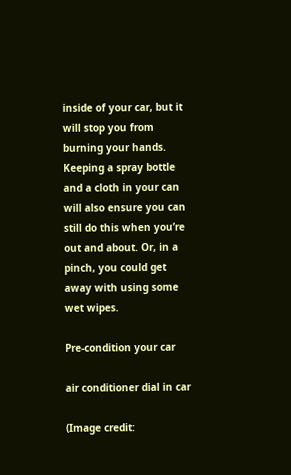inside of your car, but it will stop you from burning your hands. Keeping a spray bottle and a cloth in your can will also ensure you can still do this when you’re out and about. Or, in a pinch, you could get away with using some wet wipes.

Pre-condition your car

air conditioner dial in car

(Image credit: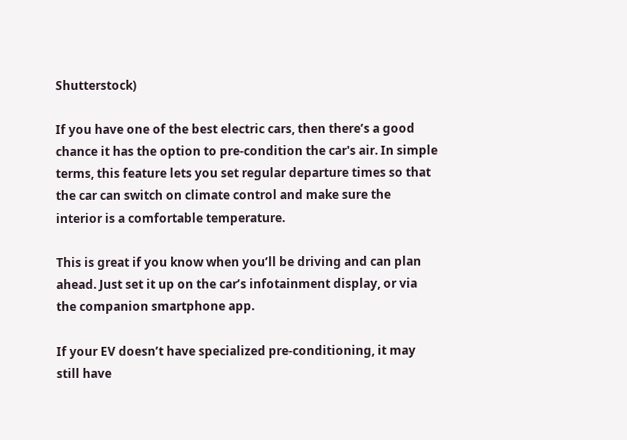Shutterstock)

If you have one of the best electric cars, then there’s a good chance it has the option to pre-condition the car's air. In simple terms, this feature lets you set regular departure times so that the car can switch on climate control and make sure the interior is a comfortable temperature.

This is great if you know when you’ll be driving and can plan ahead. Just set it up on the car’s infotainment display, or via the companion smartphone app.

If your EV doesn’t have specialized pre-conditioning, it may still have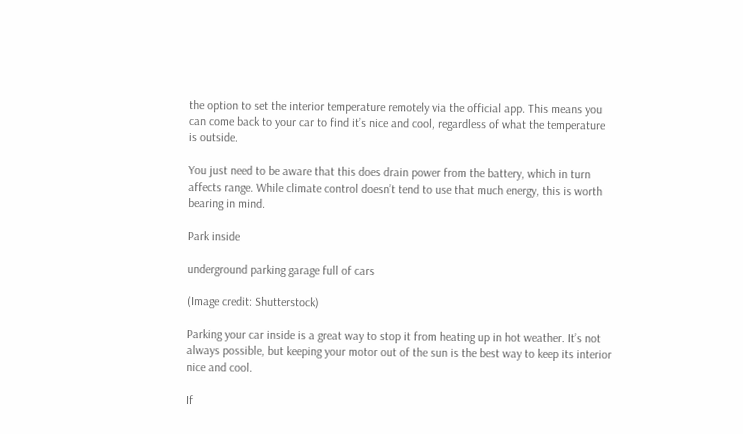the option to set the interior temperature remotely via the official app. This means you can come back to your car to find it’s nice and cool, regardless of what the temperature is outside.

You just need to be aware that this does drain power from the battery, which in turn affects range. While climate control doesn’t tend to use that much energy, this is worth bearing in mind.

Park inside

underground parking garage full of cars

(Image credit: Shutterstock)

Parking your car inside is a great way to stop it from heating up in hot weather. It’s not always possible, but keeping your motor out of the sun is the best way to keep its interior nice and cool.

If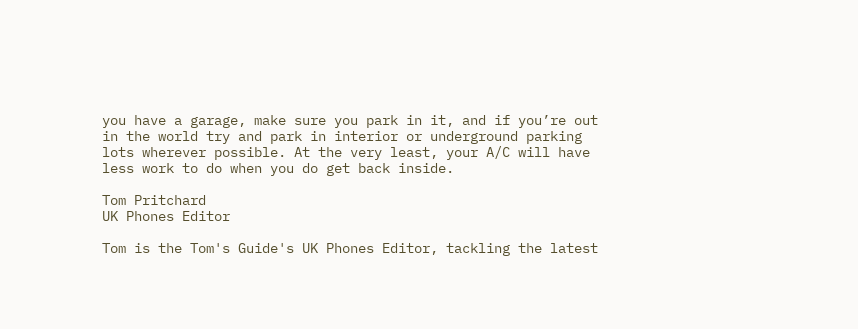you have a garage, make sure you park in it, and if you’re out in the world try and park in interior or underground parking lots wherever possible. At the very least, your A/C will have less work to do when you do get back inside.

Tom Pritchard
UK Phones Editor

Tom is the Tom's Guide's UK Phones Editor, tackling the latest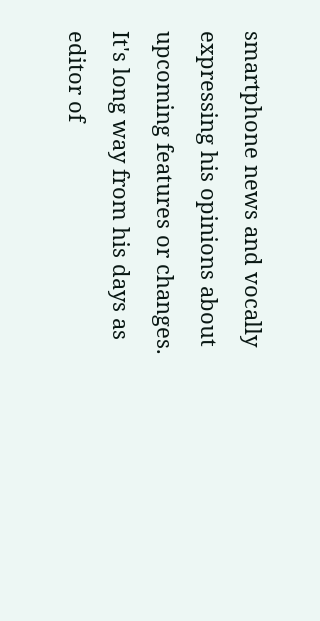smartphone news and vocally expressing his opinions about upcoming features or changes. It's long way from his days as editor of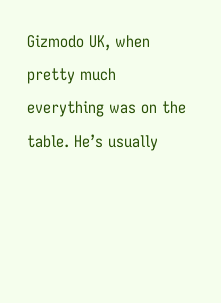Gizmodo UK, when pretty much everything was on the table. He’s usually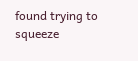found trying to squeeze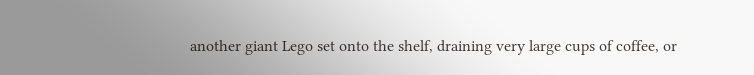another giant Lego set onto the shelf, draining very large cups of coffee, or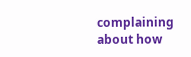complaining about how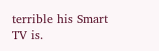terrible his Smart TV is.